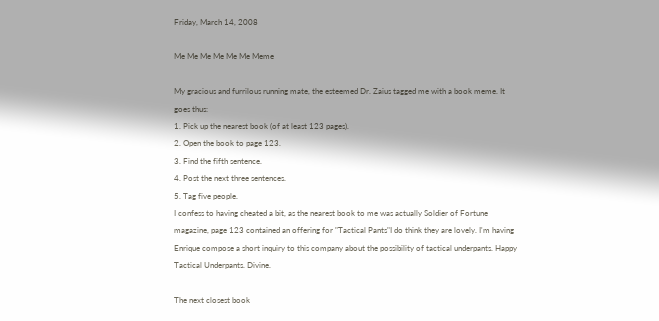Friday, March 14, 2008

Me Me Me Me Me Me Meme

My gracious and furrilous running mate, the esteemed Dr. Zaius tagged me with a book meme. It goes thus:
1. Pick up the nearest book (of at least 123 pages).
2. Open the book to page 123.
3. Find the fifth sentence.
4. Post the next three sentences.
5. Tag five people.
I confess to having cheated a bit, as the nearest book to me was actually Soldier of Fortune magazine, page 123 contained an offering for "Tactical Pants"I do think they are lovely. I'm having Enrique compose a short inquiry to this company about the possibility of tactical underpants. Happy Tactical Underpants. Divine.

The next closest book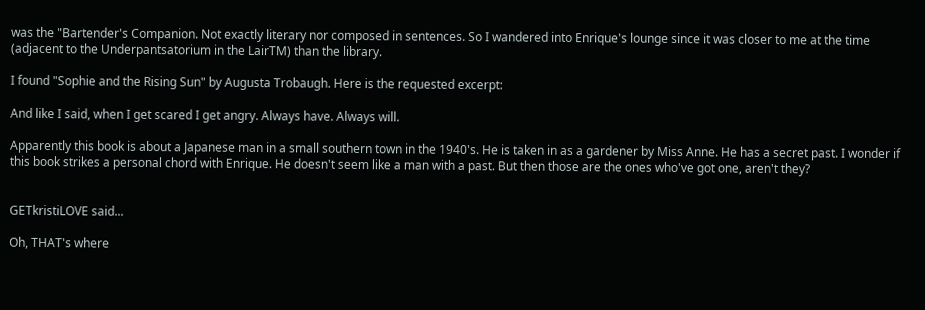was the "Bartender's Companion. Not exactly literary nor composed in sentences. So I wandered into Enrique's lounge since it was closer to me at the time (adjacent to the Underpantsatorium in the LairTM) than the library.

I found "Sophie and the Rising Sun" by Augusta Trobaugh. Here is the requested excerpt:

And like I said, when I get scared I get angry. Always have. Always will.

Apparently this book is about a Japanese man in a small southern town in the 1940's. He is taken in as a gardener by Miss Anne. He has a secret past. I wonder if this book strikes a personal chord with Enrique. He doesn't seem like a man with a past. But then those are the ones who've got one, aren't they?


GETkristiLOVE said...

Oh, THAT's where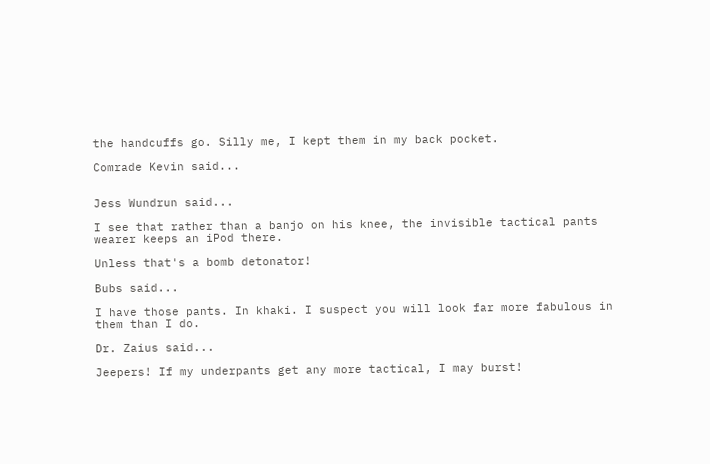the handcuffs go. Silly me, I kept them in my back pocket.

Comrade Kevin said...


Jess Wundrun said...

I see that rather than a banjo on his knee, the invisible tactical pants wearer keeps an iPod there.

Unless that's a bomb detonator!

Bubs said...

I have those pants. In khaki. I suspect you will look far more fabulous in them than I do.

Dr. Zaius said...

Jeepers! If my underpants get any more tactical, I may burst!